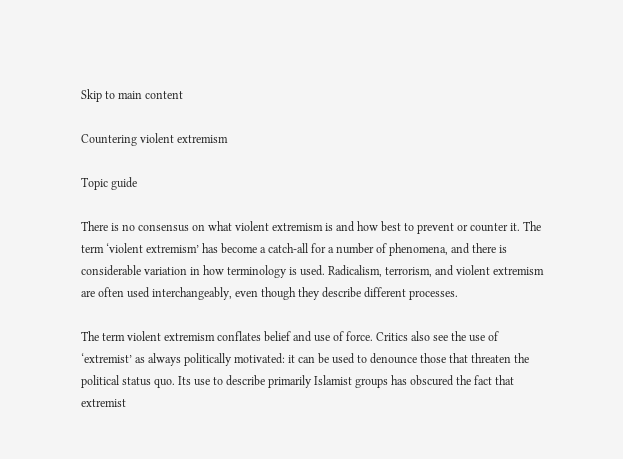Skip to main content

Countering violent extremism

Topic guide

There is no consensus on what violent extremism is and how best to prevent or counter it. The term ‘violent extremism’ has become a catch-all for a number of phenomena, and there is considerable variation in how terminology is used. Radicalism, terrorism, and violent extremism are often used interchangeably, even though they describe different processes.

The term violent extremism conflates belief and use of force. Critics also see the use of ‘extremist’ as always politically motivated: it can be used to denounce those that threaten the political status quo. Its use to describe primarily Islamist groups has obscured the fact that extremist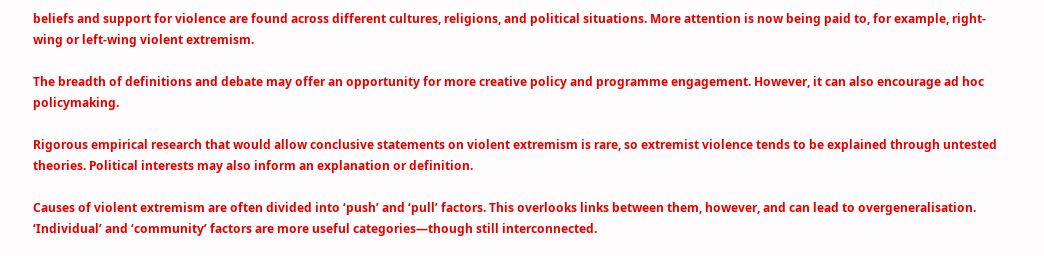beliefs and support for violence are found across different cultures, religions, and political situations. More attention is now being paid to, for example, right-wing or left-wing violent extremism.

The breadth of definitions and debate may offer an opportunity for more creative policy and programme engagement. However, it can also encourage ad hoc policymaking.

Rigorous empirical research that would allow conclusive statements on violent extremism is rare, so extremist violence tends to be explained through untested theories. Political interests may also inform an explanation or definition.

Causes of violent extremism are often divided into ‘push’ and ‘pull’ factors. This overlooks links between them, however, and can lead to overgeneralisation. ‘Individual’ and ‘community’ factors are more useful categories—though still interconnected.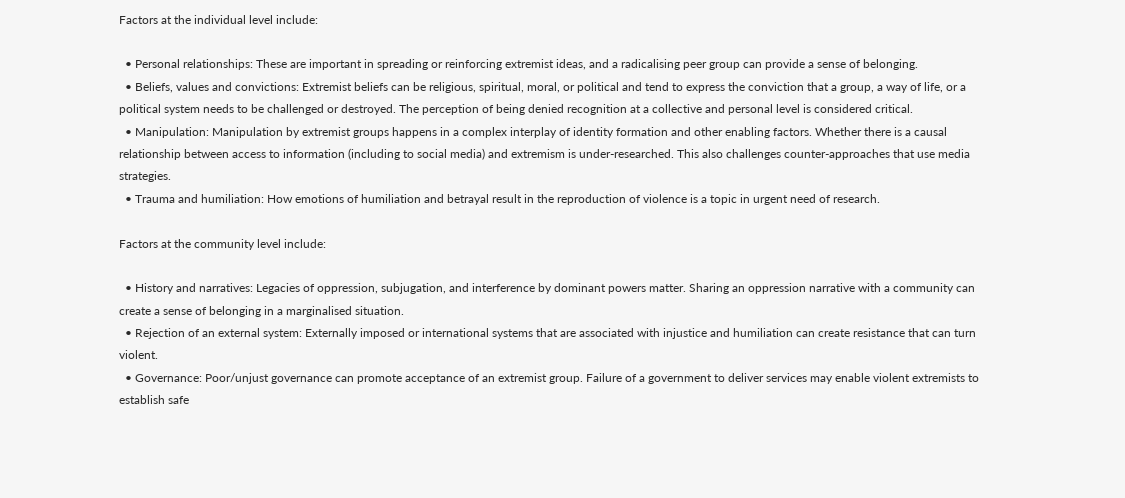Factors at the individual level include:

  • Personal relationships: These are important in spreading or reinforcing extremist ideas, and a radicalising peer group can provide a sense of belonging.
  • Beliefs, values and convictions: Extremist beliefs can be religious, spiritual, moral, or political and tend to express the conviction that a group, a way of life, or a political system needs to be challenged or destroyed. The perception of being denied recognition at a collective and personal level is considered critical.
  • Manipulation: Manipulation by extremist groups happens in a complex interplay of identity formation and other enabling factors. Whether there is a causal relationship between access to information (including to social media) and extremism is under-researched. This also challenges counter-approaches that use media strategies.
  • Trauma and humiliation: How emotions of humiliation and betrayal result in the reproduction of violence is a topic in urgent need of research.

Factors at the community level include:

  • History and narratives: Legacies of oppression, subjugation, and interference by dominant powers matter. Sharing an oppression narrative with a community can create a sense of belonging in a marginalised situation.
  • Rejection of an external system: Externally imposed or international systems that are associated with injustice and humiliation can create resistance that can turn violent.
  • Governance: Poor/unjust governance can promote acceptance of an extremist group. Failure of a government to deliver services may enable violent extremists to establish safe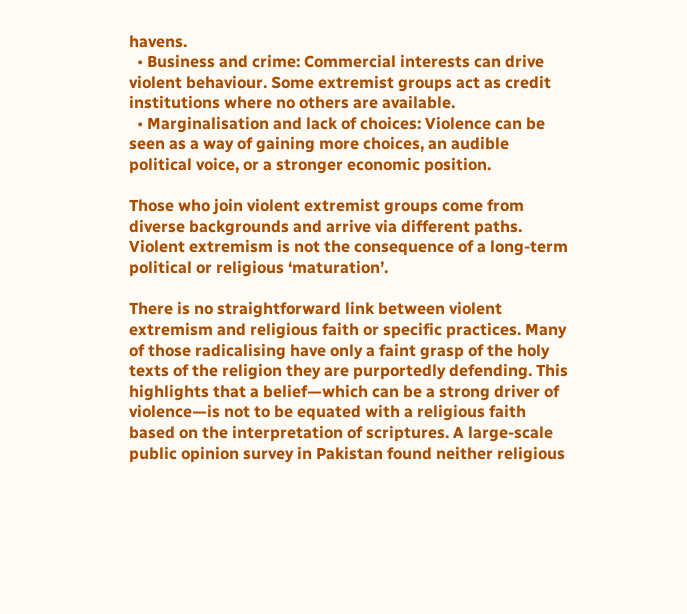havens.
  • Business and crime: Commercial interests can drive violent behaviour. Some extremist groups act as credit institutions where no others are available.
  • Marginalisation and lack of choices: Violence can be seen as a way of gaining more choices, an audible political voice, or a stronger economic position.

Those who join violent extremist groups come from diverse backgrounds and arrive via different paths. Violent extremism is not the consequence of a long-term political or religious ‘maturation’.

There is no straightforward link between violent extremism and religious faith or specific practices. Many of those radicalising have only a faint grasp of the holy texts of the religion they are purportedly defending. This highlights that a belief—which can be a strong driver of violence—is not to be equated with a religious faith based on the interpretation of scriptures. A large-scale public opinion survey in Pakistan found neither religious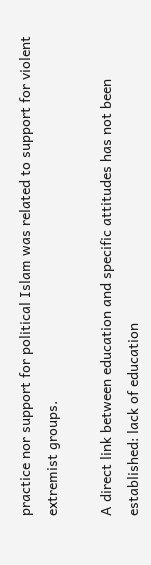practice nor support for political Islam was related to support for violent extremist groups.

A direct link between education and specific attitudes has not been established: lack of education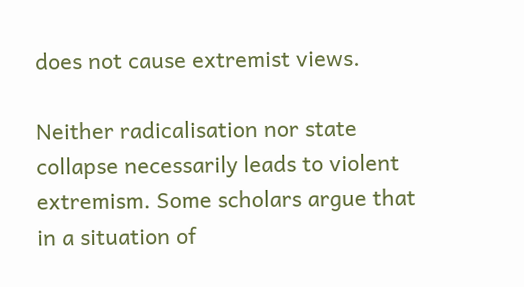does not cause extremist views.

Neither radicalisation nor state collapse necessarily leads to violent extremism. Some scholars argue that in a situation of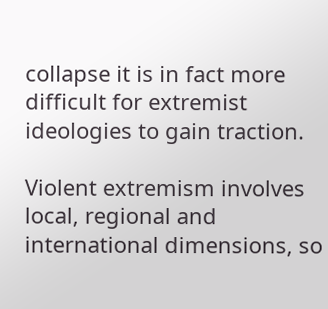collapse it is in fact more difficult for extremist ideologies to gain traction.

Violent extremism involves local, regional and international dimensions, so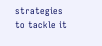strategies to tackle it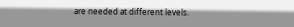are needed at different levels.